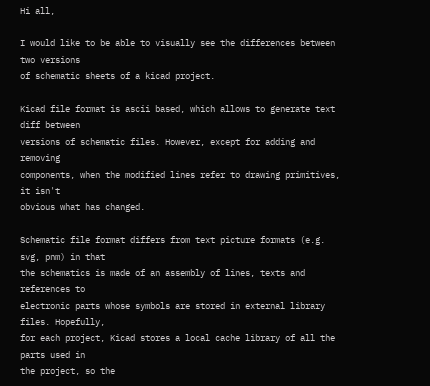Hi all,

I would like to be able to visually see the differences between two versions
of schematic sheets of a kicad project.

Kicad file format is ascii based, which allows to generate text diff between
versions of schematic files. However, except for adding and removing
components, when the modified lines refer to drawing primitives, it isn't
obvious what has changed.

Schematic file format differs from text picture formats (e.g. svg, pnm) in that
the schematics is made of an assembly of lines, texts and references to
electronic parts whose symbols are stored in external library files. Hopefully,
for each project, Kicad stores a local cache library of all the parts used in
the project, so the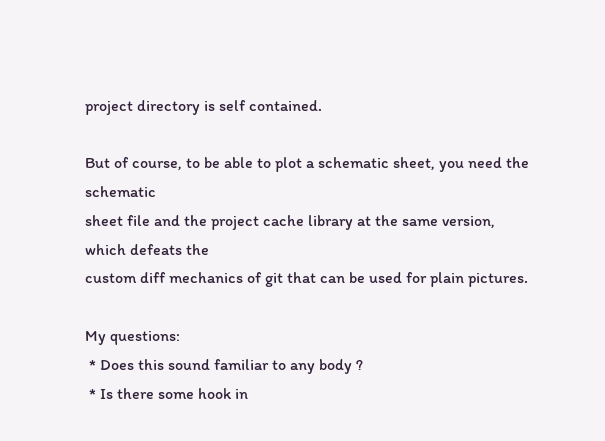project directory is self contained.

But of course, to be able to plot a schematic sheet, you need the schematic
sheet file and the project cache library at the same version, which defeats the
custom diff mechanics of git that can be used for plain pictures.

My questions:
 * Does this sound familiar to any body ?
 * Is there some hook in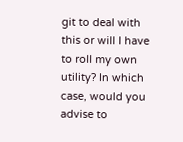git to deal with this or will I have to roll my own
utility? In which case, would you advise to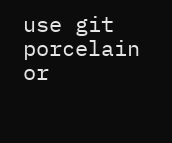use git porcelain or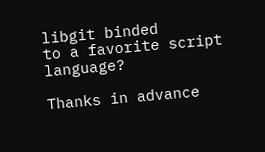libgit binded
to a favorite script language?

Thanks in advance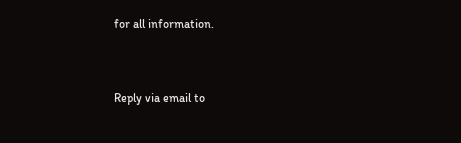for all information.


Reply via email to